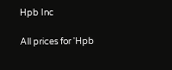Hpb Inc

All prices for 'Hpb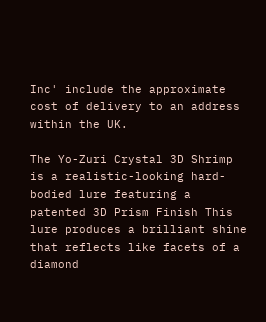Inc' include the approximate cost of delivery to an address within the UK.

The Yo-Zuri Crystal 3D Shrimp is a realistic-looking hard-bodied lure featuring a patented 3D Prism Finish This lure produces a brilliant shine that reflects like facets of a diamond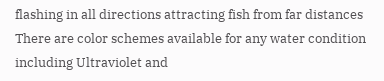flashing in all directions attracting fish from far distances There are color schemes available for any water condition including Ultraviolet and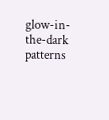glow-in-the-dark patterns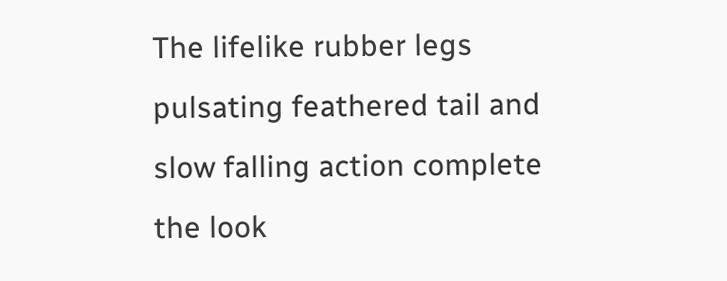The lifelike rubber legs pulsating feathered tail and slow falling action complete the look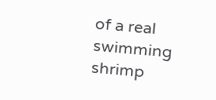of a real swimming shrimp